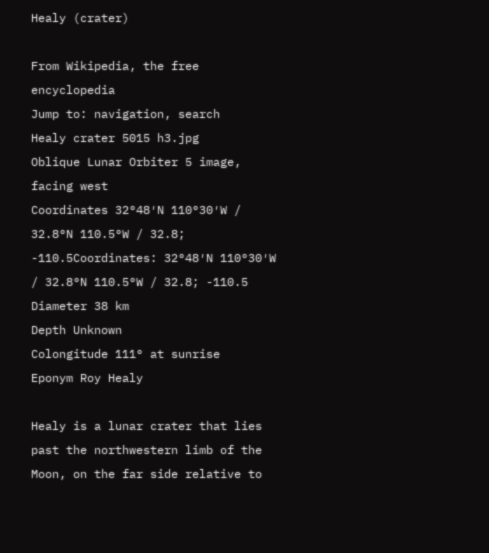Healy (crater)

From Wikipedia, the free encyclopedia
Jump to: navigation, search
Healy crater 5015 h3.jpg
Oblique Lunar Orbiter 5 image, facing west
Coordinates 32°48′N 110°30′W / 32.8°N 110.5°W / 32.8; -110.5Coordinates: 32°48′N 110°30′W / 32.8°N 110.5°W / 32.8; -110.5
Diameter 38 km
Depth Unknown
Colongitude 111° at sunrise
Eponym Roy Healy

Healy is a lunar crater that lies past the northwestern limb of the Moon, on the far side relative to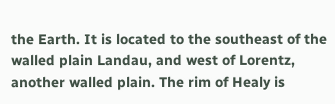the Earth. It is located to the southeast of the walled plain Landau, and west of Lorentz, another walled plain. The rim of Healy is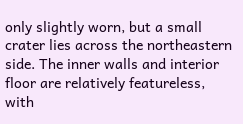only slightly worn, but a small crater lies across the northeastern side. The inner walls and interior floor are relatively featureless, with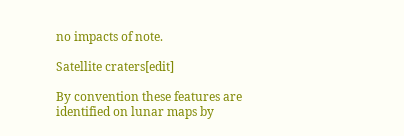no impacts of note.

Satellite craters[edit]

By convention these features are identified on lunar maps by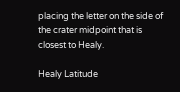placing the letter on the side of the crater midpoint that is closest to Healy.

Healy Latitude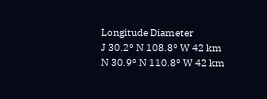Longitude Diameter
J 30.2° N 108.8° W 42 km
N 30.9° N 110.8° W 42 km